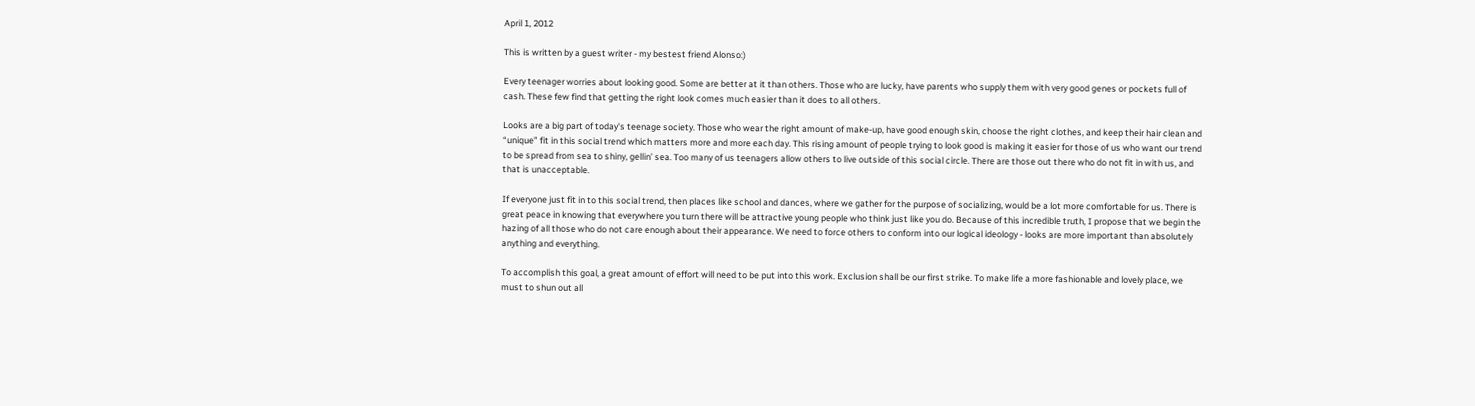April 1, 2012

This is written by a guest writer - my bestest friend Alonso:)

Every teenager worries about looking good. Some are better at it than others. Those who are lucky, have parents who supply them with very good genes or pockets full of cash. These few find that getting the right look comes much easier than it does to all others.

Looks are a big part of today's teenage society. Those who wear the right amount of make-up, have good enough skin, choose the right clothes, and keep their hair clean and “unique” fit in this social trend which matters more and more each day. This rising amount of people trying to look good is making it easier for those of us who want our trend to be spread from sea to shiny, gellin’ sea. Too many of us teenagers allow others to live outside of this social circle. There are those out there who do not fit in with us, and that is unacceptable.

If everyone just fit in to this social trend, then places like school and dances, where we gather for the purpose of socializing, would be a lot more comfortable for us. There is great peace in knowing that everywhere you turn there will be attractive young people who think just like you do. Because of this incredible truth, I propose that we begin the hazing of all those who do not care enough about their appearance. We need to force others to conform into our logical ideology - looks are more important than absolutely anything and everything.

To accomplish this goal, a great amount of effort will need to be put into this work. Exclusion shall be our first strike. To make life a more fashionable and lovely place, we must to shun out all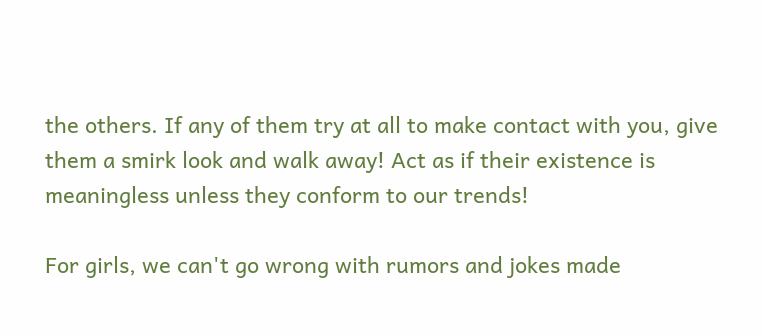the others. If any of them try at all to make contact with you, give them a smirk look and walk away! Act as if their existence is meaningless unless they conform to our trends!

For girls, we can't go wrong with rumors and jokes made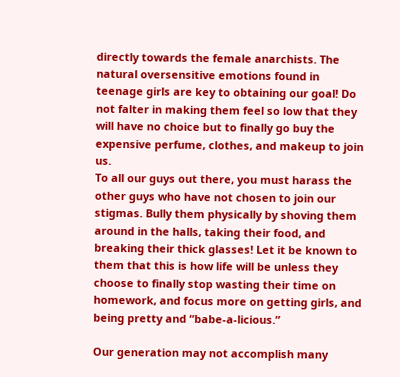directly towards the female anarchists. The natural oversensitive emotions found in teenage girls are key to obtaining our goal! Do not falter in making them feel so low that they will have no choice but to finally go buy the expensive perfume, clothes, and makeup to join us.
To all our guys out there, you must harass the other guys who have not chosen to join our stigmas. Bully them physically by shoving them around in the halls, taking their food, and breaking their thick glasses! Let it be known to them that this is how life will be unless they choose to finally stop wasting their time on homework, and focus more on getting girls, and being pretty and “babe-a-licious.”

Our generation may not accomplish many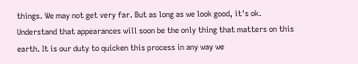things. We may not get very far. But as long as we look good, it's ok. Understand that appearances will soon be the only thing that matters on this earth. It is our duty to quicken this process in any way we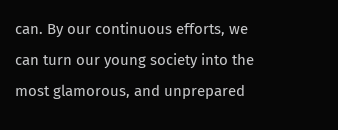can. By our continuous efforts, we can turn our young society into the most glamorous, and unprepared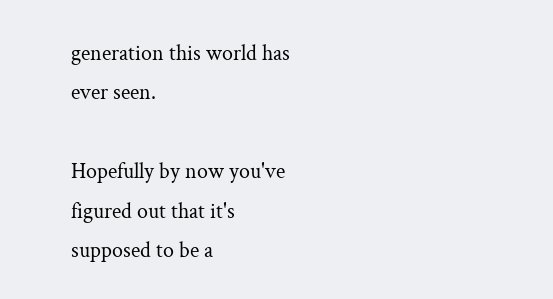generation this world has ever seen.

Hopefully by now you've figured out that it's supposed to be a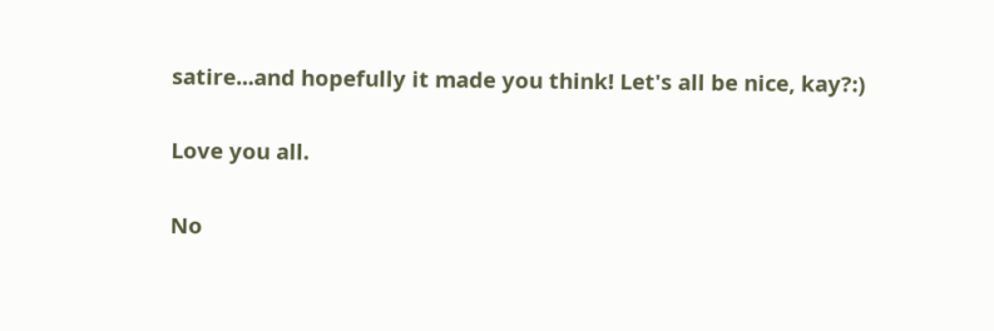satire...and hopefully it made you think! Let's all be nice, kay?:)

Love you all.

No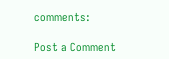comments:

Post a Comment